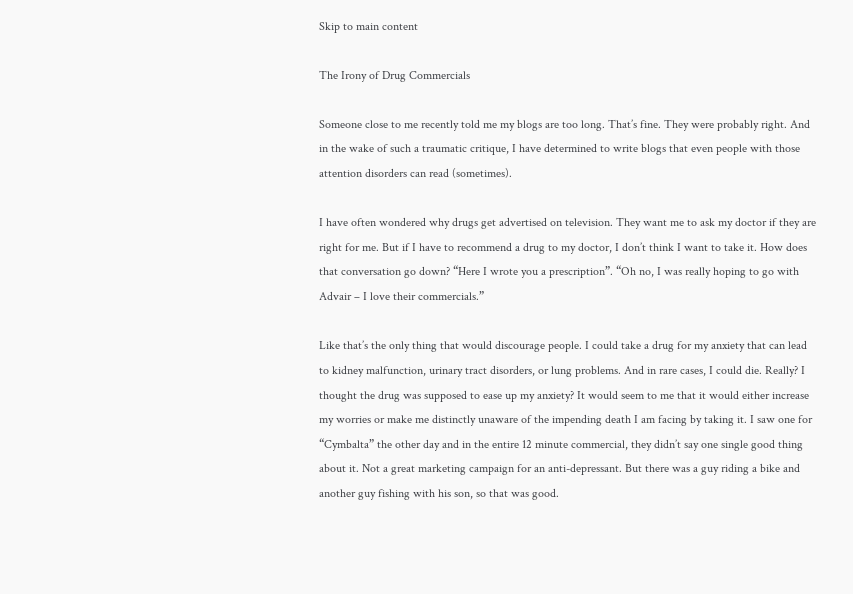Skip to main content

The Irony of Drug Commercials

Someone close to me recently told me my blogs are too long. That’s fine. They were probably right. And in the wake of such a traumatic critique, I have determined to write blogs that even people with those attention disorders can read (sometimes).

I have often wondered why drugs get advertised on television. They want me to ask my doctor if they are right for me. But if I have to recommend a drug to my doctor, I don’t think I want to take it. How does that conversation go down? “Here I wrote you a prescription”. “Oh no, I was really hoping to go with Advair – I love their commercials.”

Like that’s the only thing that would discourage people. I could take a drug for my anxiety that can lead to kidney malfunction, urinary tract disorders, or lung problems. And in rare cases, I could die. Really? I thought the drug was supposed to ease up my anxiety? It would seem to me that it would either increase my worries or make me distinctly unaware of the impending death I am facing by taking it. I saw one for “Cymbalta” the other day and in the entire 12 minute commercial, they didn’t say one single good thing about it. Not a great marketing campaign for an anti-depressant. But there was a guy riding a bike and another guy fishing with his son, so that was good.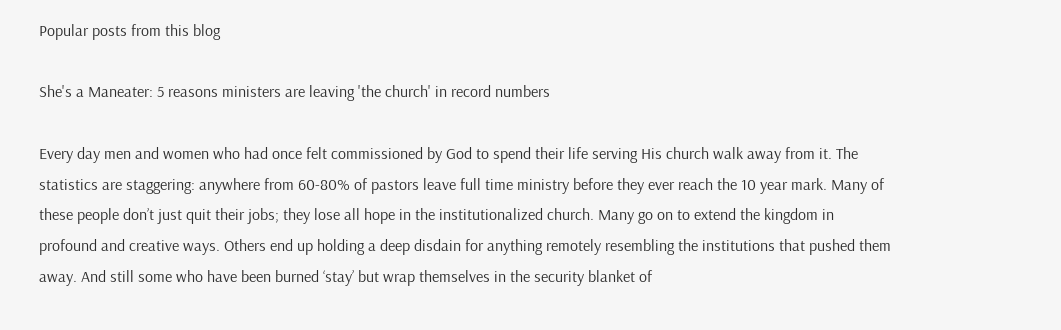Popular posts from this blog

She's a Maneater: 5 reasons ministers are leaving 'the church' in record numbers

Every day men and women who had once felt commissioned by God to spend their life serving His church walk away from it. The statistics are staggering: anywhere from 60-80% of pastors leave full time ministry before they ever reach the 10 year mark. Many of these people don’t just quit their jobs; they lose all hope in the institutionalized church. Many go on to extend the kingdom in profound and creative ways. Others end up holding a deep disdain for anything remotely resembling the institutions that pushed them away. And still some who have been burned ‘stay’ but wrap themselves in the security blanket of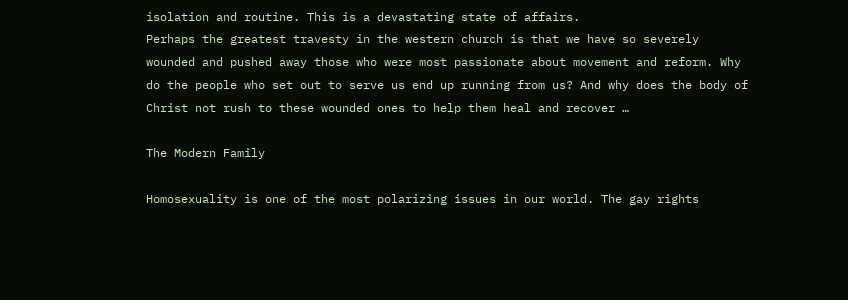isolation and routine. This is a devastating state of affairs.
Perhaps the greatest travesty in the western church is that we have so severely wounded and pushed away those who were most passionate about movement and reform. Why do the people who set out to serve us end up running from us? And why does the body of Christ not rush to these wounded ones to help them heal and recover …

The Modern Family

Homosexuality is one of the most polarizing issues in our world. The gay rights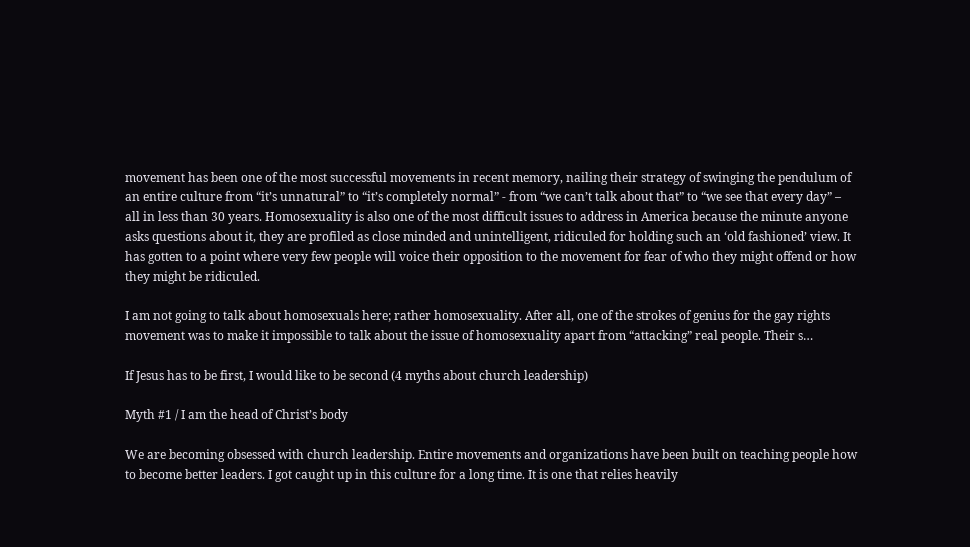movement has been one of the most successful movements in recent memory, nailing their strategy of swinging the pendulum of an entire culture from “it’s unnatural” to “it’s completely normal” - from “we can’t talk about that” to “we see that every day” – all in less than 30 years. Homosexuality is also one of the most difficult issues to address in America because the minute anyone asks questions about it, they are profiled as close minded and unintelligent, ridiculed for holding such an ‘old fashioned’ view. It has gotten to a point where very few people will voice their opposition to the movement for fear of who they might offend or how they might be ridiculed.

I am not going to talk about homosexuals here; rather homosexuality. After all, one of the strokes of genius for the gay rights movement was to make it impossible to talk about the issue of homosexuality apart from “attacking” real people. Their s…

If Jesus has to be first, I would like to be second (4 myths about church leadership)

Myth #1 / I am the head of Christ’s body

We are becoming obsessed with church leadership. Entire movements and organizations have been built on teaching people how to become better leaders. I got caught up in this culture for a long time. It is one that relies heavily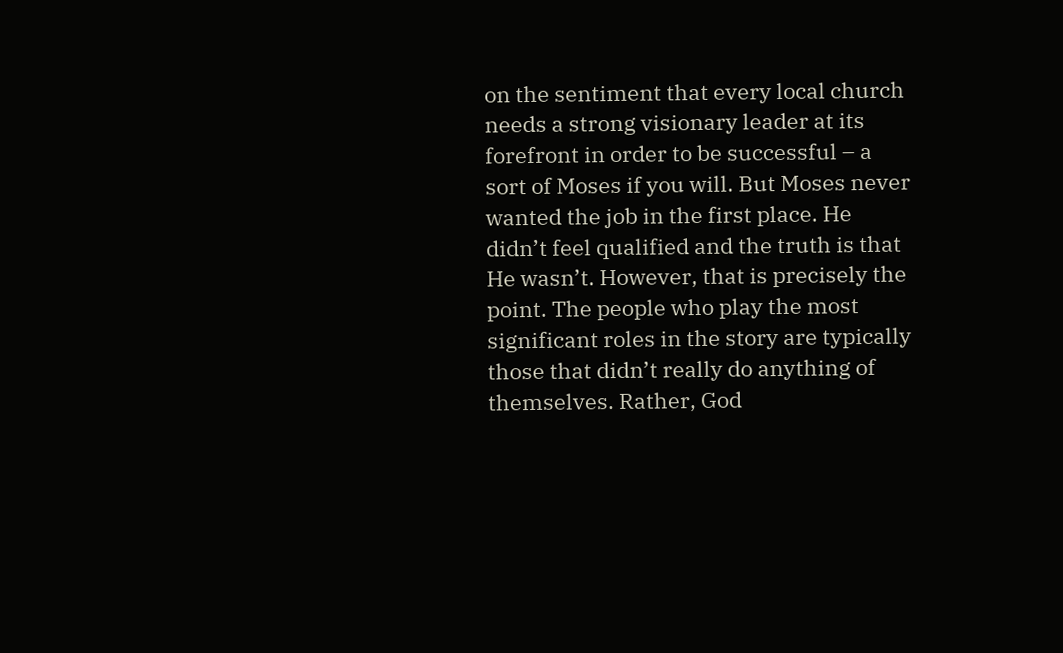on the sentiment that every local church needs a strong visionary leader at its forefront in order to be successful – a sort of Moses if you will. But Moses never wanted the job in the first place. He didn’t feel qualified and the truth is that He wasn’t. However, that is precisely the point. The people who play the most significant roles in the story are typically those that didn’t really do anything of themselves. Rather, God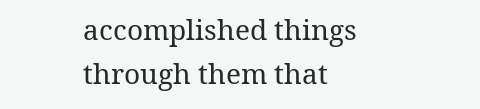accomplished things through them that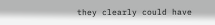they clearly could have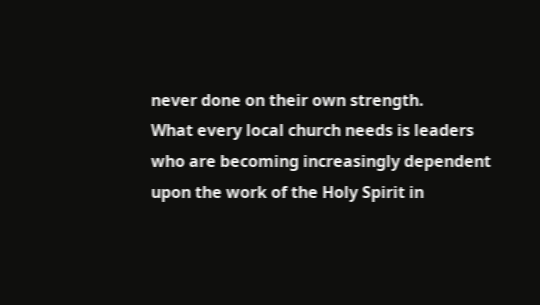never done on their own strength.
What every local church needs is leaders who are becoming increasingly dependent upon the work of the Holy Spirit in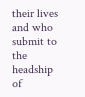their lives and who submit to the headship of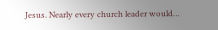Jesus. Nearly every church leader would…